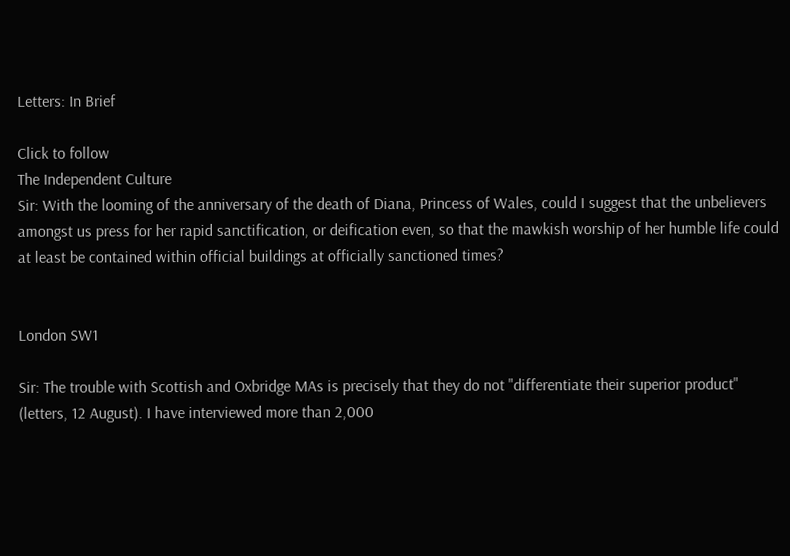Letters: In Brief

Click to follow
The Independent Culture
Sir: With the looming of the anniversary of the death of Diana, Princess of Wales, could I suggest that the unbelievers amongst us press for her rapid sanctification, or deification even, so that the mawkish worship of her humble life could at least be contained within official buildings at officially sanctioned times?


London SW1

Sir: The trouble with Scottish and Oxbridge MAs is precisely that they do not "differentiate their superior product" (letters, 12 August). I have interviewed more than 2,000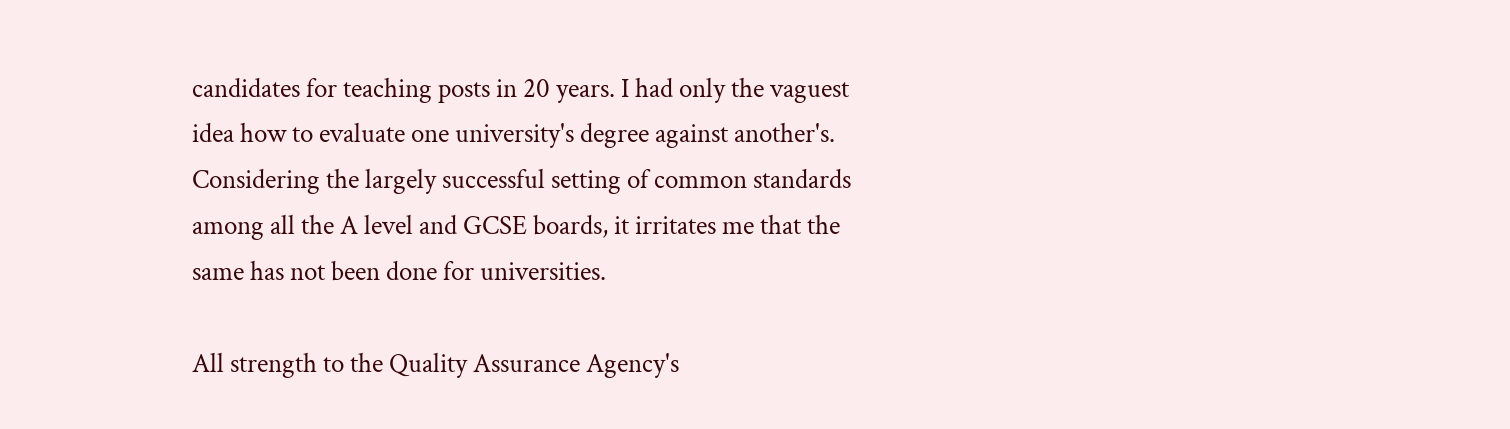candidates for teaching posts in 20 years. I had only the vaguest idea how to evaluate one university's degree against another's. Considering the largely successful setting of common standards among all the A level and GCSE boards, it irritates me that the same has not been done for universities.

All strength to the Quality Assurance Agency's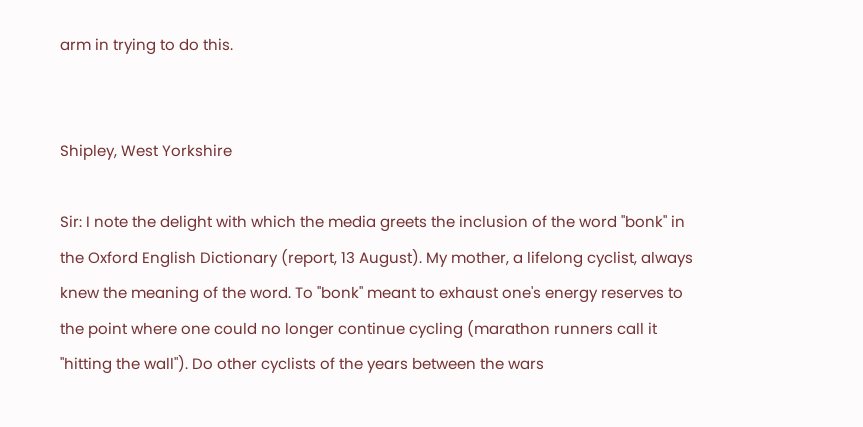arm in trying to do this.


Shipley, West Yorkshire

Sir: I note the delight with which the media greets the inclusion of the word "bonk" in the Oxford English Dictionary (report, 13 August). My mother, a lifelong cyclist, always knew the meaning of the word. To "bonk" meant to exhaust one's energy reserves to the point where one could no longer continue cycling (marathon runners call it "hitting the wall"). Do other cyclists of the years between the wars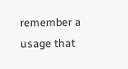remember a usage that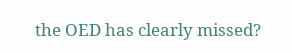the OED has clearly missed?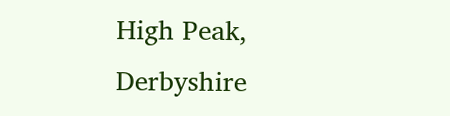High Peak, Derbyshire